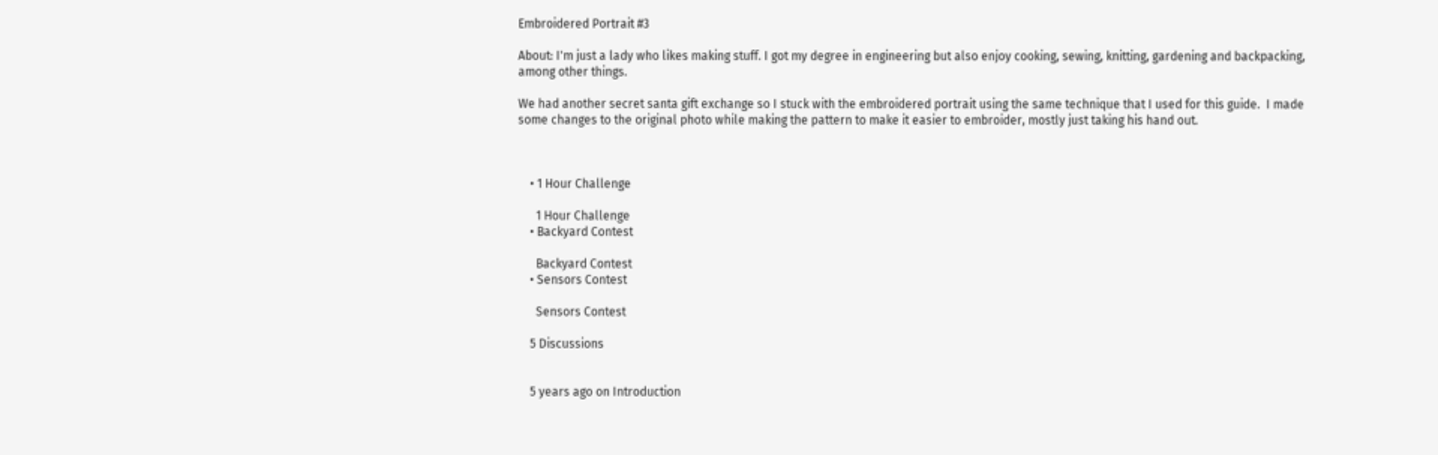Embroidered Portrait #3

About: I'm just a lady who likes making stuff. I got my degree in engineering but also enjoy cooking, sewing, knitting, gardening and backpacking, among other things.

We had another secret santa gift exchange so I stuck with the embroidered portrait using the same technique that I used for this guide.  I made some changes to the original photo while making the pattern to make it easier to embroider, mostly just taking his hand out.



    • 1 Hour Challenge

      1 Hour Challenge
    • Backyard Contest

      Backyard Contest
    • Sensors Contest

      Sensors Contest

    5 Discussions


    5 years ago on Introduction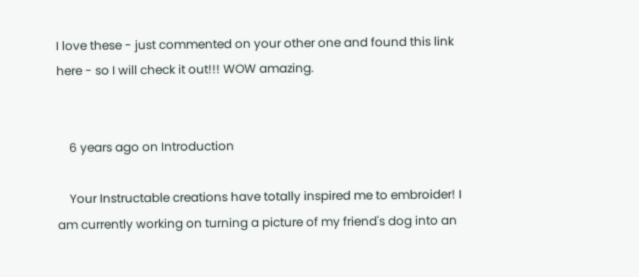I love these - just commented on your other one and found this link here - so I will check it out!!! WOW amazing.


    6 years ago on Introduction

    Your Instructable creations have totally inspired me to embroider! I am currently working on turning a picture of my friend's dog into an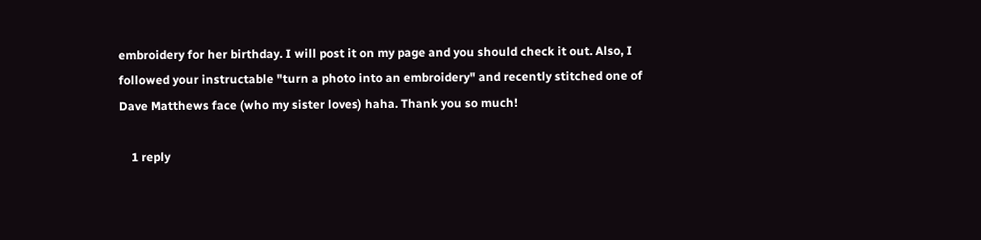embroidery for her birthday. I will post it on my page and you should check it out. Also, I followed your instructable "turn a photo into an embroidery" and recently stitched one of Dave Matthews face (who my sister loves) haha. Thank you so much!

    1 reply